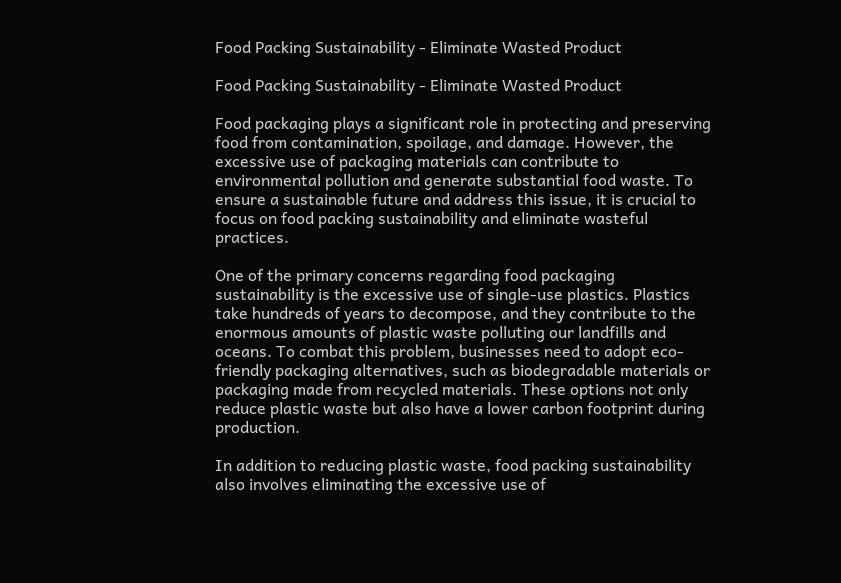Food Packing Sustainability - Eliminate Wasted Product

Food Packing Sustainability - Eliminate Wasted Product

Food packaging plays a significant role in protecting and preserving food from contamination, spoilage, and damage. However, the excessive use of packaging materials can contribute to environmental pollution and generate substantial food waste. To ensure a sustainable future and address this issue, it is crucial to focus on food packing sustainability and eliminate wasteful practices.

One of the primary concerns regarding food packaging sustainability is the excessive use of single-use plastics. Plastics take hundreds of years to decompose, and they contribute to the enormous amounts of plastic waste polluting our landfills and oceans. To combat this problem, businesses need to adopt eco-friendly packaging alternatives, such as biodegradable materials or packaging made from recycled materials. These options not only reduce plastic waste but also have a lower carbon footprint during production.

In addition to reducing plastic waste, food packing sustainability also involves eliminating the excessive use of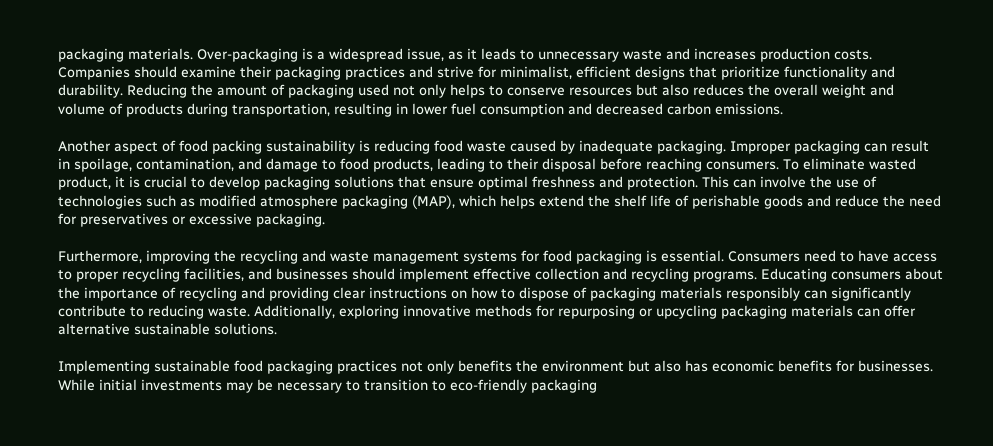packaging materials. Over-packaging is a widespread issue, as it leads to unnecessary waste and increases production costs. Companies should examine their packaging practices and strive for minimalist, efficient designs that prioritize functionality and durability. Reducing the amount of packaging used not only helps to conserve resources but also reduces the overall weight and volume of products during transportation, resulting in lower fuel consumption and decreased carbon emissions.

Another aspect of food packing sustainability is reducing food waste caused by inadequate packaging. Improper packaging can result in spoilage, contamination, and damage to food products, leading to their disposal before reaching consumers. To eliminate wasted product, it is crucial to develop packaging solutions that ensure optimal freshness and protection. This can involve the use of technologies such as modified atmosphere packaging (MAP), which helps extend the shelf life of perishable goods and reduce the need for preservatives or excessive packaging.

Furthermore, improving the recycling and waste management systems for food packaging is essential. Consumers need to have access to proper recycling facilities, and businesses should implement effective collection and recycling programs. Educating consumers about the importance of recycling and providing clear instructions on how to dispose of packaging materials responsibly can significantly contribute to reducing waste. Additionally, exploring innovative methods for repurposing or upcycling packaging materials can offer alternative sustainable solutions.

Implementing sustainable food packaging practices not only benefits the environment but also has economic benefits for businesses. While initial investments may be necessary to transition to eco-friendly packaging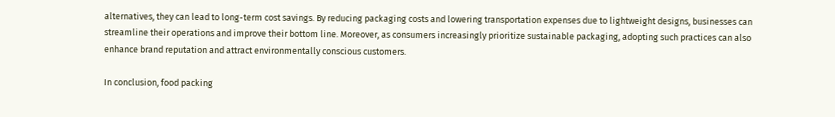alternatives, they can lead to long-term cost savings. By reducing packaging costs and lowering transportation expenses due to lightweight designs, businesses can streamline their operations and improve their bottom line. Moreover, as consumers increasingly prioritize sustainable packaging, adopting such practices can also enhance brand reputation and attract environmentally conscious customers.

In conclusion, food packing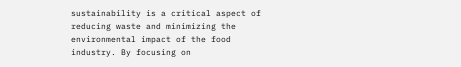sustainability is a critical aspect of reducing waste and minimizing the environmental impact of the food industry. By focusing on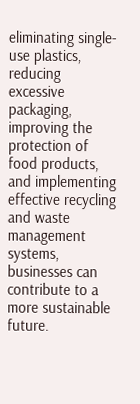eliminating single-use plastics, reducing excessive packaging, improving the protection of food products, and implementing effective recycling and waste management systems, businesses can contribute to a more sustainable future.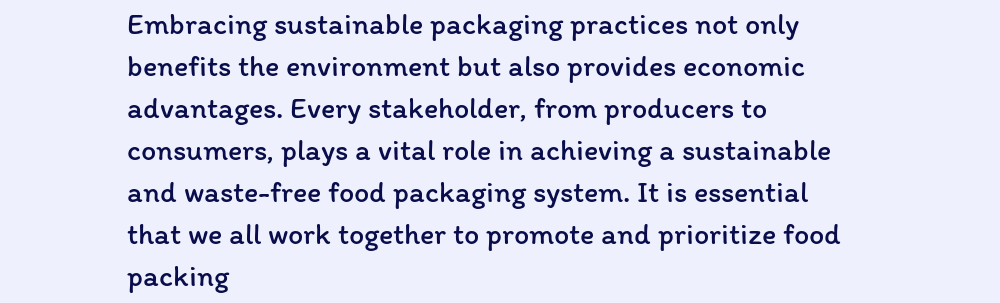Embracing sustainable packaging practices not only benefits the environment but also provides economic advantages. Every stakeholder, from producers to consumers, plays a vital role in achieving a sustainable and waste-free food packaging system. It is essential that we all work together to promote and prioritize food packing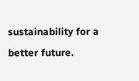sustainability for a better future.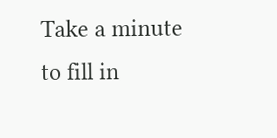Take a minute to fill in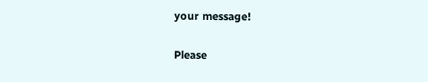your message!

Please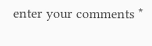enter your comments *